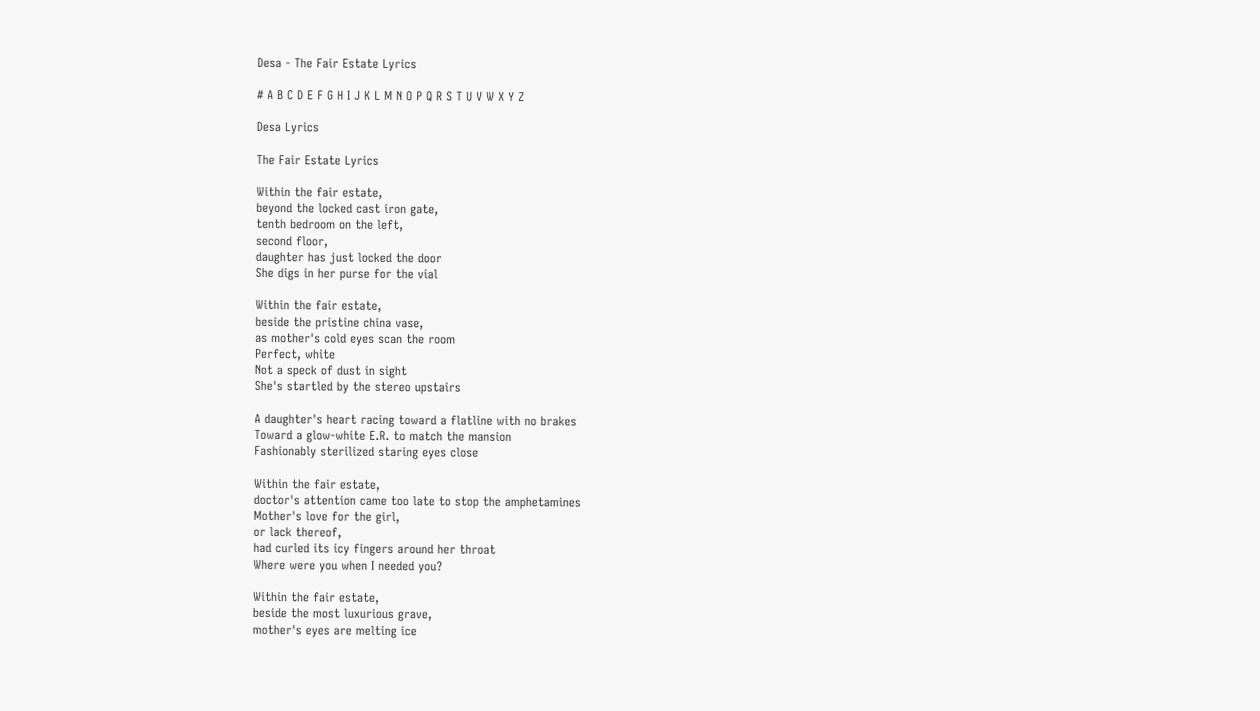Desa - The Fair Estate Lyrics

# A B C D E F G H I J K L M N O P Q R S T U V W X Y Z

Desa Lyrics

The Fair Estate Lyrics

Within the fair estate,
beyond the locked cast iron gate,
tenth bedroom on the left,
second floor,
daughter has just locked the door
She digs in her purse for the vial

Within the fair estate,
beside the pristine china vase,
as mother's cold eyes scan the room
Perfect, white
Not a speck of dust in sight
She's startled by the stereo upstairs

A daughter's heart racing toward a flatline with no brakes
Toward a glow-white E.R. to match the mansion
Fashionably sterilized staring eyes close

Within the fair estate,
doctor's attention came too late to stop the amphetamines
Mother's love for the girl,
or lack thereof,
had curled its icy fingers around her throat
Where were you when I needed you?

Within the fair estate,
beside the most luxurious grave,
mother's eyes are melting ice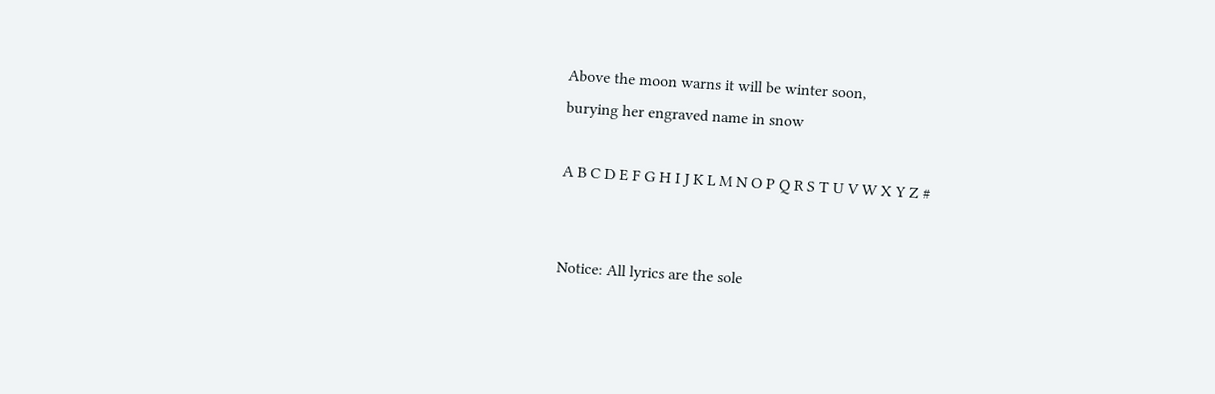Above the moon warns it will be winter soon,
burying her engraved name in snow

A B C D E F G H I J K L M N O P Q R S T U V W X Y Z #


Notice: All lyrics are the sole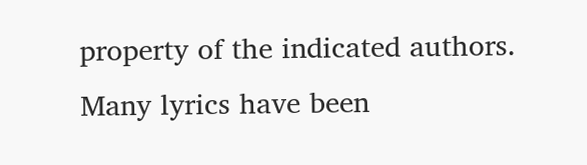property of the indicated authors. Many lyrics have been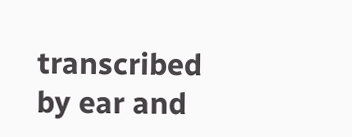transcribed by ear and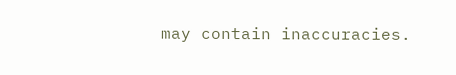may contain inaccuracies.